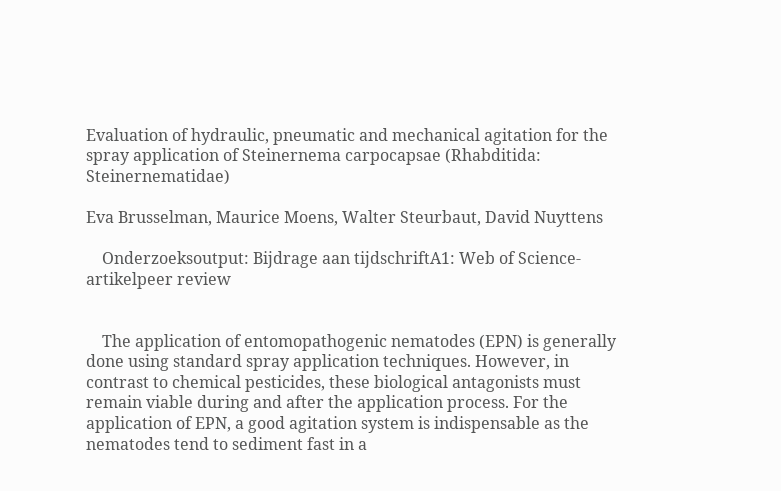Evaluation of hydraulic, pneumatic and mechanical agitation for the spray application of Steinernema carpocapsae (Rhabditida: Steinernematidae)

Eva Brusselman, Maurice Moens, Walter Steurbaut, David Nuyttens

    Onderzoeksoutput: Bijdrage aan tijdschriftA1: Web of Science-artikelpeer review


    The application of entomopathogenic nematodes (EPN) is generally done using standard spray application techniques. However, in contrast to chemical pesticides, these biological antagonists must remain viable during and after the application process. For the application of EPN, a good agitation system is indispensable as the nematodes tend to sediment fast in a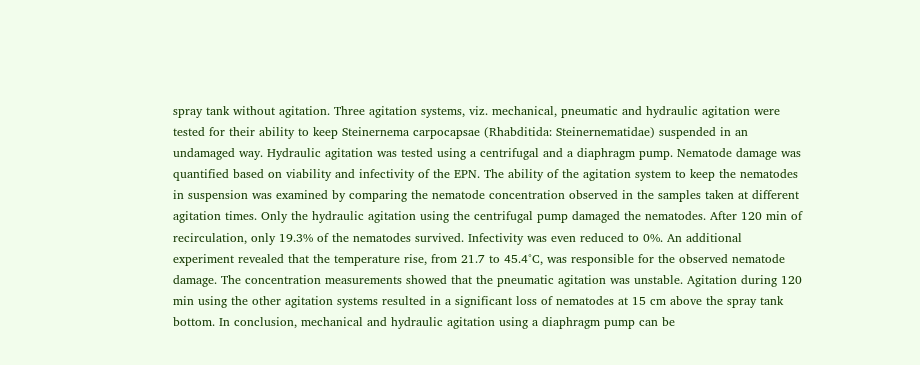spray tank without agitation. Three agitation systems, viz. mechanical, pneumatic and hydraulic agitation were tested for their ability to keep Steinernema carpocapsae (Rhabditida: Steinernematidae) suspended in an undamaged way. Hydraulic agitation was tested using a centrifugal and a diaphragm pump. Nematode damage was quantified based on viability and infectivity of the EPN. The ability of the agitation system to keep the nematodes in suspension was examined by comparing the nematode concentration observed in the samples taken at different agitation times. Only the hydraulic agitation using the centrifugal pump damaged the nematodes. After 120 min of recirculation, only 19.3% of the nematodes survived. Infectivity was even reduced to 0%. An additional experiment revealed that the temperature rise, from 21.7 to 45.4°C, was responsible for the observed nematode damage. The concentration measurements showed that the pneumatic agitation was unstable. Agitation during 120 min using the other agitation systems resulted in a significant loss of nematodes at 15 cm above the spray tank bottom. In conclusion, mechanical and hydraulic agitation using a diaphragm pump can be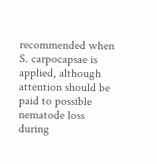recommended when S. carpocapsae is applied, although attention should be paid to possible nematode loss during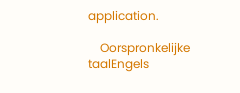application.

    Oorspronkelijke taalEngels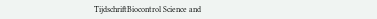TijdschriftBiocontrol Science and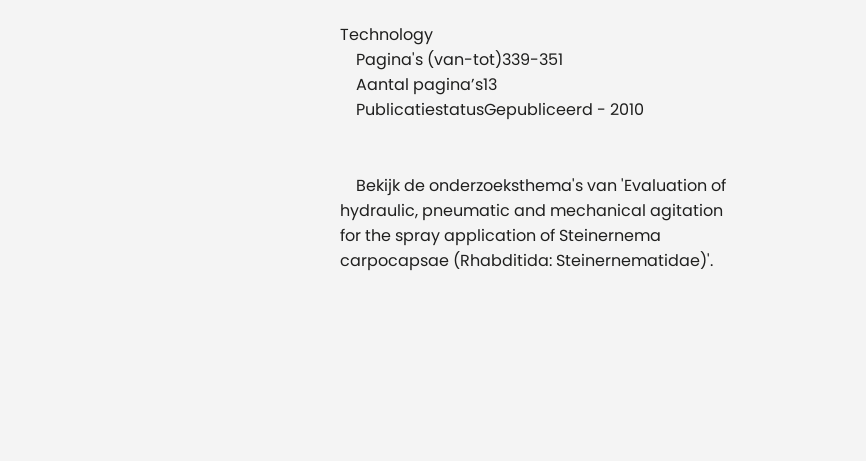Technology
    Pagina's (van-tot)339-351
    Aantal pagina’s13
    PublicatiestatusGepubliceerd - 2010


    Bekijk de onderzoeksthema's van 'Evaluation of hydraulic, pneumatic and mechanical agitation for the spray application of Steinernema carpocapsae (Rhabditida: Steinernematidae)'.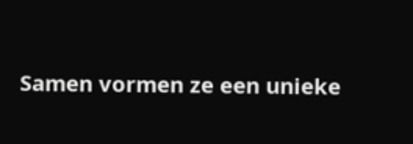Samen vormen ze een unieke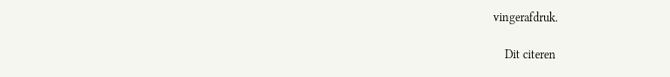vingerafdruk.

    Dit citeren